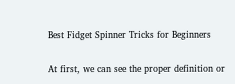Best Fidget Spinner Tricks for Beginners

At first, we can see the proper definition or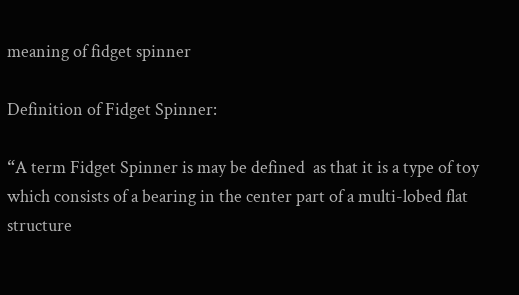meaning of fidget spinner

Definition of Fidget Spinner:

“A term Fidget Spinner is may be defined  as that it is a type of toy which consists of a bearing in the center part of a multi-lobed flat structure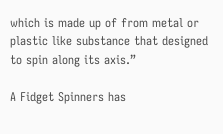which is made up of from metal or plastic like substance that designed to spin along its axis.”

A Fidget Spinners has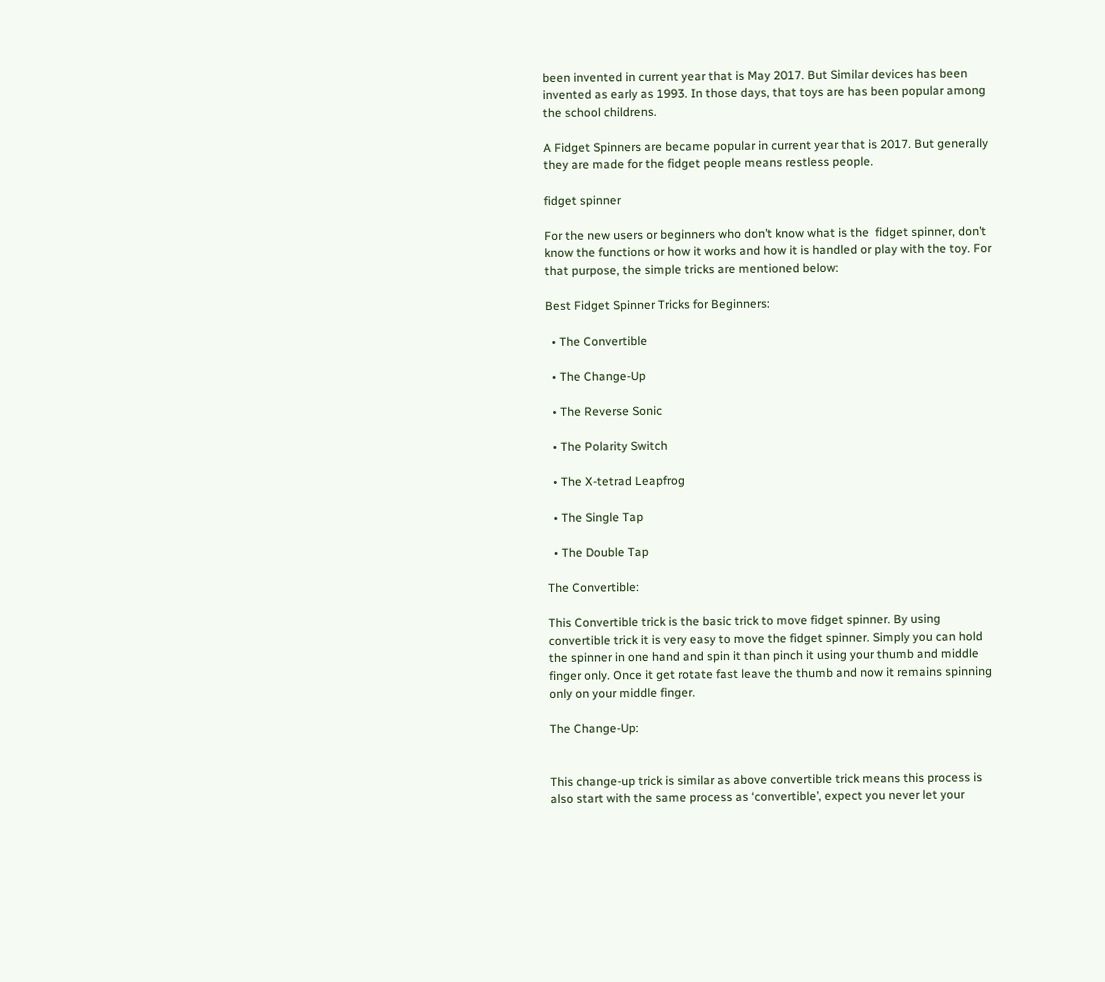been invented in current year that is May 2017. But Similar devices has been invented as early as 1993. In those days, that toys are has been popular among the school childrens.

A Fidget Spinners are became popular in current year that is 2017. But generally they are made for the fidget people means restless people.

fidget spinner

For the new users or beginners who don’t know what is the  fidget spinner, don’t know the functions or how it works and how it is handled or play with the toy. For that purpose, the simple tricks are mentioned below:

Best Fidget Spinner Tricks for Beginners:

  • The Convertible

  • The Change-Up

  • The Reverse Sonic

  • The Polarity Switch

  • The X-tetrad Leapfrog

  • The Single Tap

  • The Double Tap

The Convertible:

This Convertible trick is the basic trick to move fidget spinner. By using convertible trick it is very easy to move the fidget spinner. Simply you can hold the spinner in one hand and spin it than pinch it using your thumb and middle finger only. Once it get rotate fast leave the thumb and now it remains spinning only on your middle finger.

The Change-Up:


This change-up trick is similar as above convertible trick means this process is also start with the same process as ‘convertible’, expect you never let your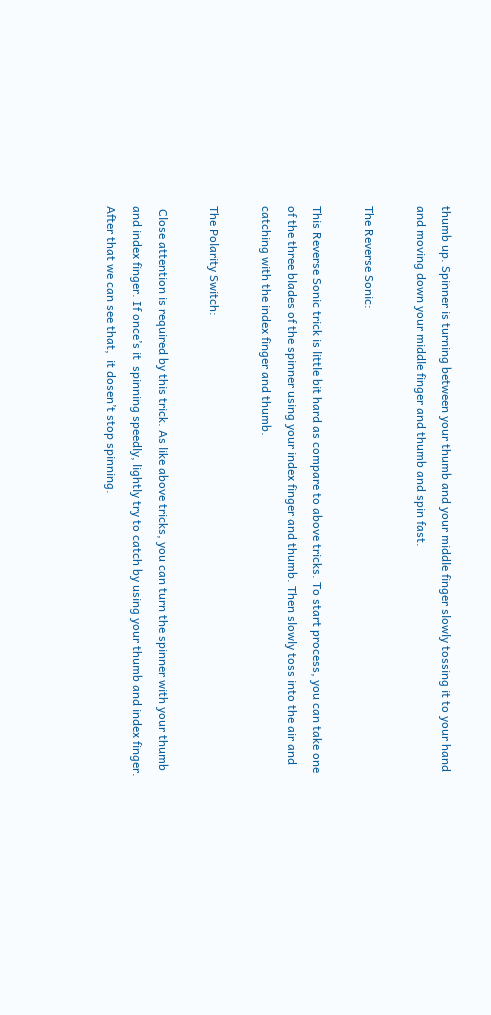thumb up. Spinner is turning between your thumb and your middle finger slowly tossing it to your hand and moving down your middle finger and thumb and spin fast.

The Reverse Sonic:

This Reverse Sonic trick is little bit hard as compare to above tricks. To start process, you can take one of the three blades of the spinner using your index finger and thumb. Then slowly toss into the air and catching with the index finger and thumb.

The Polarity Switch:

 Close attention is required by this trick. As like above tricks, you can turn the spinner with your thumb and index finger. If once’s it  spinning speedly, lightly try to catch by using your thumb and index finger. After that we can see that,  it dosen’t stop spinning.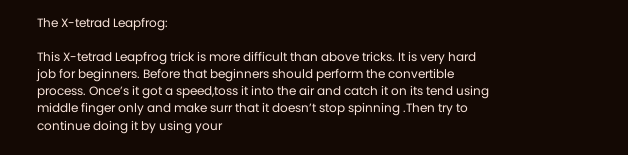The X-tetrad Leapfrog:

This X-tetrad Leapfrog trick is more difficult than above tricks. It is very hard job for beginners. Before that beginners should perform the convertible process. Once’s it got a speed,toss it into the air and catch it on its tend using middle finger only and make surr that it doesn’t stop spinning .Then try to continue doing it by using your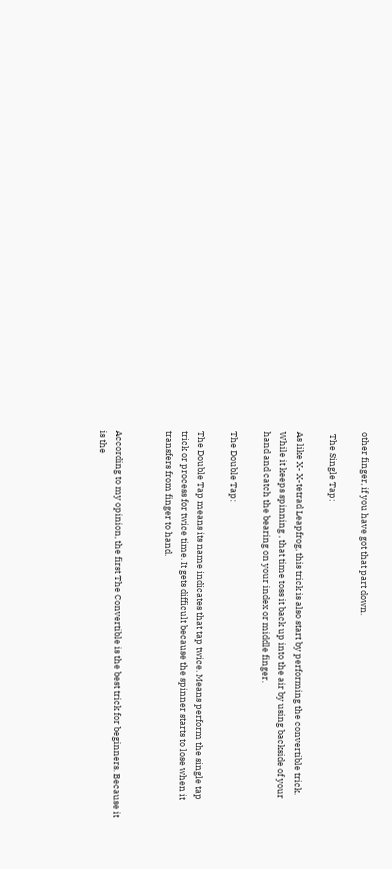other finger, if you have got that part down.

 The Single Tap:

As like X- X-tetrad Leapfrog, this trick is also start by performing the convertible trick. While it keeps spinning , that time toss it back up into the air by using backside of your hand and catch the bearing on your index or middle finger.

The Double Tap:

The Double Tap means its name indicates that tap twice. Means perform the single tap trick or process for twice time. It gets difficult because the spinner starts to lose when it transfers from finger to hand.


According to my opinion, the first The Convertible is the best trick for beginners. Because it is the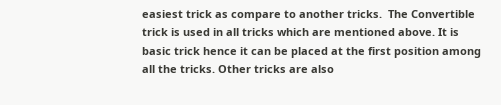easiest trick as compare to another tricks.  The Convertible trick is used in all tricks which are mentioned above. It is basic trick hence it can be placed at the first position among all the tricks. Other tricks are also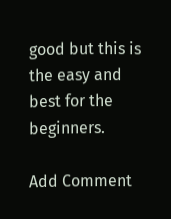good but this is the easy and best for the beginners.

Add Comment